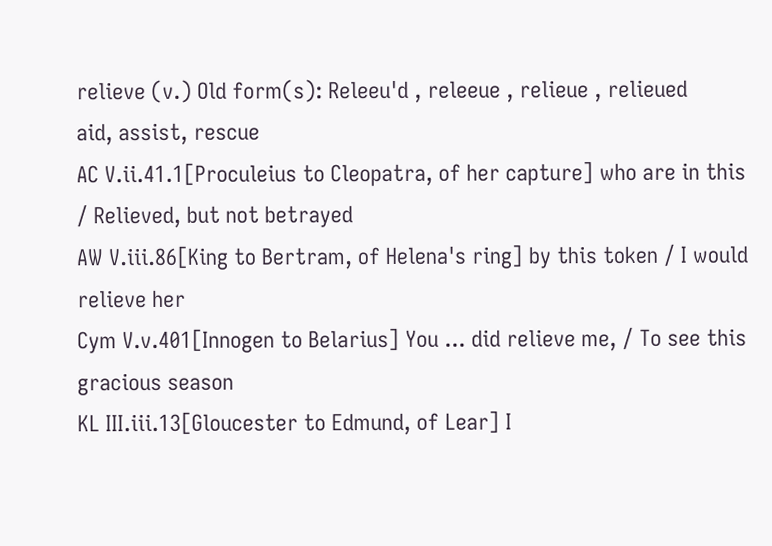relieve (v.) Old form(s): Releeu'd , releeue , relieue , relieued
aid, assist, rescue
AC V.ii.41.1[Proculeius to Cleopatra, of her capture] who are in this / Relieved, but not betrayed
AW V.iii.86[King to Bertram, of Helena's ring] by this token / I would relieve her
Cym V.v.401[Innogen to Belarius] You ... did relieve me, / To see this gracious season
KL III.iii.13[Gloucester to Edmund, of Lear] I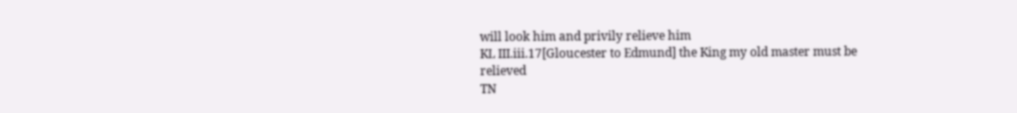will look him and privily relieve him
KL III.iii.17[Gloucester to Edmund] the King my old master must be relieved
TN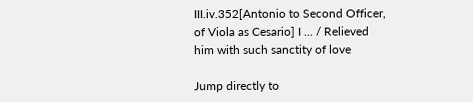III.iv.352[Antonio to Second Officer, of Viola as Cesario] I ... / Relieved him with such sanctity of love

Jump directly to